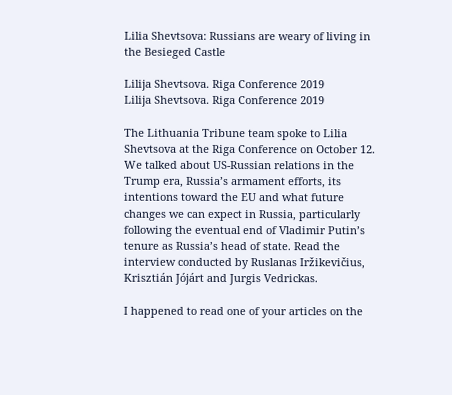Lilia Shevtsova: Russians are weary of living in the Besieged Castle

Lilija Shevtsova. Riga Conference 2019
Lilija Shevtsova. Riga Conference 2019

The Lithuania Tribune team spoke to Lilia Shevtsova at the Riga Conference on October 12. We talked about US-Russian relations in the Trump era, Russia’s armament efforts, its intentions toward the EU and what future changes we can expect in Russia, particularly following the eventual end of Vladimir Putin’s tenure as Russia’s head of state. Read the interview conducted by Ruslanas Iržikevičius, Krisztián Jójárt and Jurgis Vedrickas.

I happened to read one of your articles on the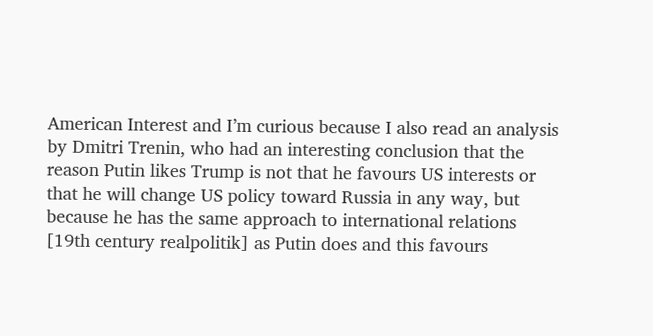American Interest and I’m curious because I also read an analysis by Dmitri Trenin, who had an interesting conclusion that the reason Putin likes Trump is not that he favours US interests or that he will change US policy toward Russia in any way, but because he has the same approach to international relations [19th century realpolitik] as Putin does and this favours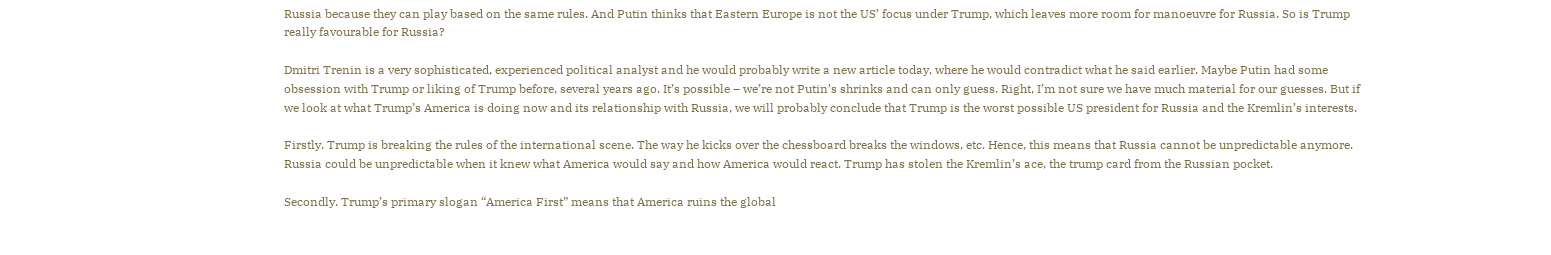Russia because they can play based on the same rules. And Putin thinks that Eastern Europe is not the US’ focus under Trump, which leaves more room for manoeuvre for Russia. So is Trump really favourable for Russia?

Dmitri Trenin is a very sophisticated, experienced political analyst and he would probably write a new article today, where he would contradict what he said earlier. Maybe Putin had some obsession with Trump or liking of Trump before, several years ago. It’s possible – we’re not Putin’s shrinks and can only guess. Right, I’m not sure we have much material for our guesses. But if we look at what Trump’s America is doing now and its relationship with Russia, we will probably conclude that Trump is the worst possible US president for Russia and the Kremlin’s interests.

Firstly. Trump is breaking the rules of the international scene. The way he kicks over the chessboard breaks the windows, etc. Hence, this means that Russia cannot be unpredictable anymore. Russia could be unpredictable when it knew what America would say and how America would react. Trump has stolen the Kremlin’s ace, the trump card from the Russian pocket.

Secondly. Trump’s primary slogan “America First” means that America ruins the global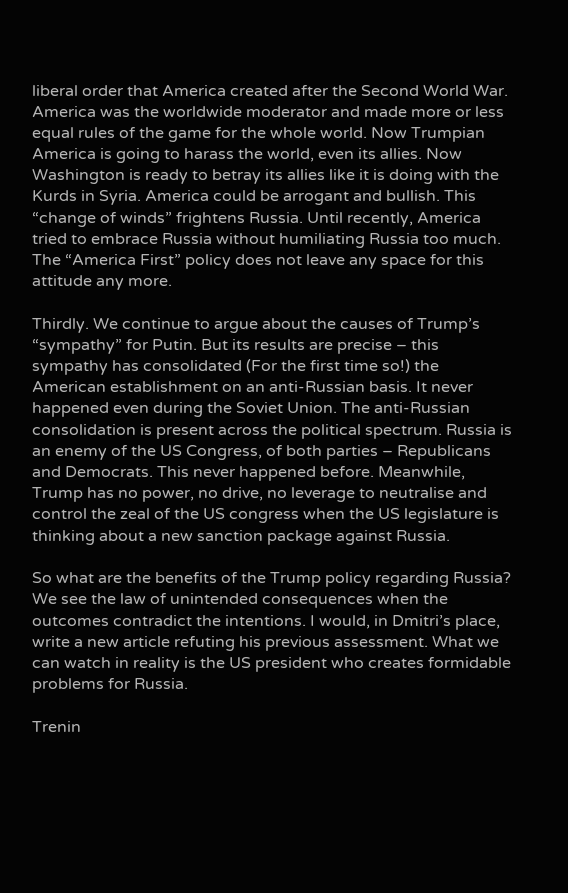liberal order that America created after the Second World War. America was the worldwide moderator and made more or less equal rules of the game for the whole world. Now Trumpian America is going to harass the world, even its allies. Now Washington is ready to betray its allies like it is doing with the Kurds in Syria. America could be arrogant and bullish. This “change of winds” frightens Russia. Until recently, America tried to embrace Russia without humiliating Russia too much. The “America First” policy does not leave any space for this attitude any more.

Thirdly. We continue to argue about the causes of Trump’s “sympathy” for Putin. But its results are precise – this sympathy has consolidated (For the first time so!) the American establishment on an anti-Russian basis. It never happened even during the Soviet Union. The anti-Russian consolidation is present across the political spectrum. Russia is an enemy of the US Congress, of both parties – Republicans and Democrats. This never happened before. Meanwhile, Trump has no power, no drive, no leverage to neutralise and control the zeal of the US congress when the US legislature is thinking about a new sanction package against Russia.

So what are the benefits of the Trump policy regarding Russia? We see the law of unintended consequences when the outcomes contradict the intentions. I would, in Dmitri’s place, write a new article refuting his previous assessment. What we can watch in reality is the US president who creates formidable problems for Russia.

Trenin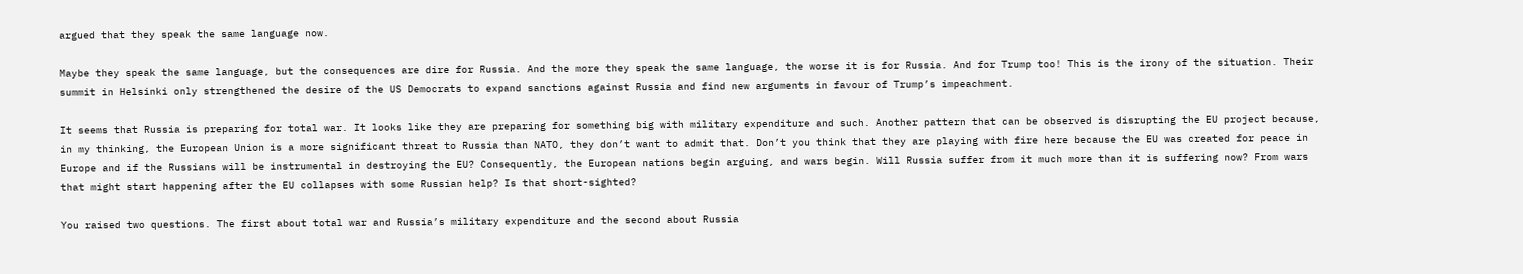argued that they speak the same language now.

Maybe they speak the same language, but the consequences are dire for Russia. And the more they speak the same language, the worse it is for Russia. And for Trump too! This is the irony of the situation. Their summit in Helsinki only strengthened the desire of the US Democrats to expand sanctions against Russia and find new arguments in favour of Trump’s impeachment.

It seems that Russia is preparing for total war. It looks like they are preparing for something big with military expenditure and such. Another pattern that can be observed is disrupting the EU project because, in my thinking, the European Union is a more significant threat to Russia than NATO, they don’t want to admit that. Don’t you think that they are playing with fire here because the EU was created for peace in Europe and if the Russians will be instrumental in destroying the EU? Consequently, the European nations begin arguing, and wars begin. Will Russia suffer from it much more than it is suffering now? From wars that might start happening after the EU collapses with some Russian help? Is that short-sighted?

You raised two questions. The first about total war and Russia’s military expenditure and the second about Russia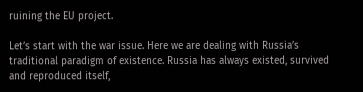ruining the EU project.

Let’s start with the war issue. Here we are dealing with Russia’s traditional paradigm of existence. Russia has always existed, survived and reproduced itself,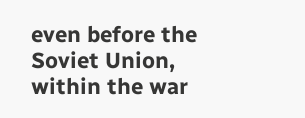even before the Soviet Union, within the war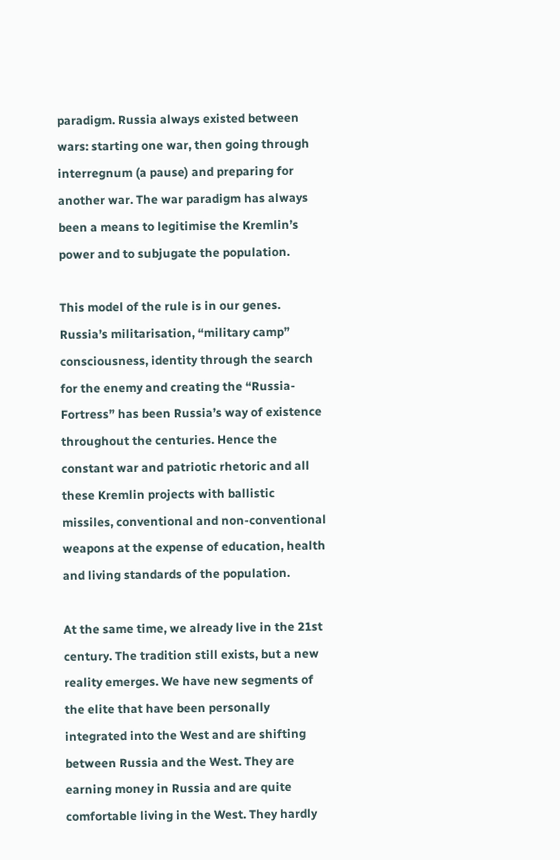paradigm. Russia always existed between wars: starting one war, then going through interregnum (a pause) and preparing for another war. The war paradigm has always been a means to legitimise the Kremlin’s power and to subjugate the population.

This model of the rule is in our genes. Russia’s militarisation, “military camp” consciousness, identity through the search for the enemy and creating the “Russia-Fortress” has been Russia’s way of existence throughout the centuries. Hence the constant war and patriotic rhetoric and all these Kremlin projects with ballistic missiles, conventional and non-conventional weapons at the expense of education, health and living standards of the population.

At the same time, we already live in the 21st century. The tradition still exists, but a new reality emerges. We have new segments of the elite that have been personally integrated into the West and are shifting between Russia and the West. They are earning money in Russia and are quite comfortable living in the West. They hardly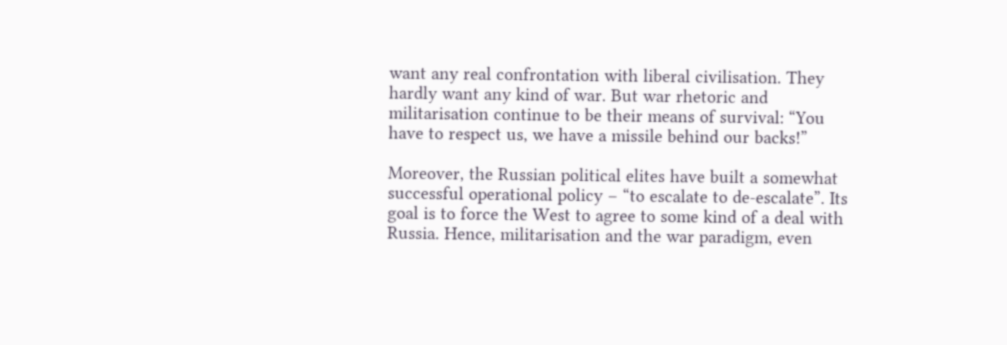want any real confrontation with liberal civilisation. They hardly want any kind of war. But war rhetoric and militarisation continue to be their means of survival: “You have to respect us, we have a missile behind our backs!”

Moreover, the Russian political elites have built a somewhat successful operational policy – “to escalate to de-escalate”. Its goal is to force the West to agree to some kind of a deal with Russia. Hence, militarisation and the war paradigm, even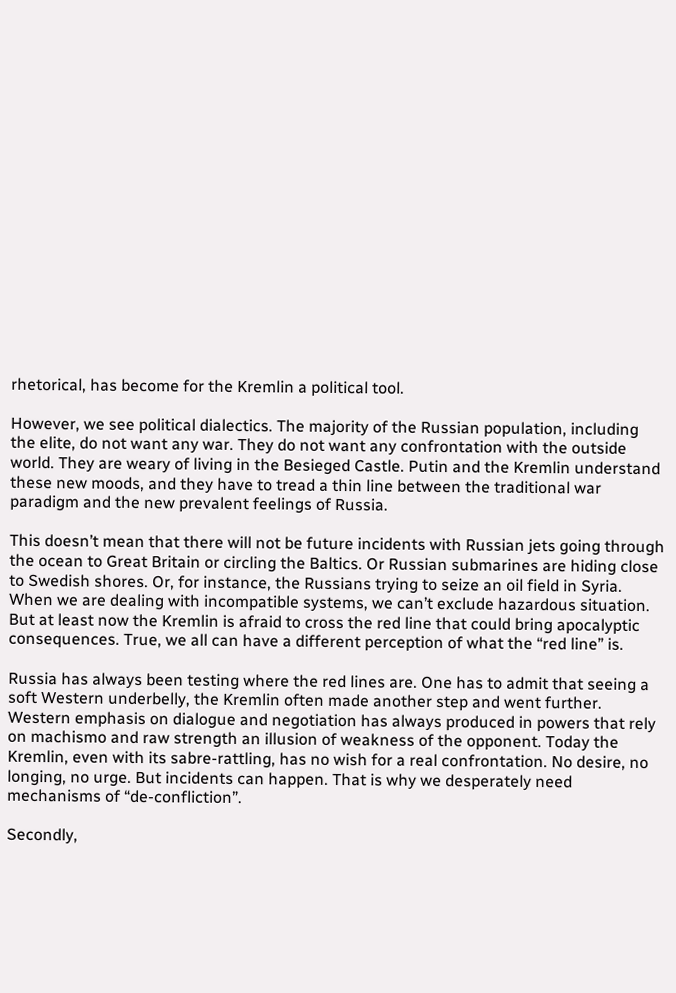rhetorical, has become for the Kremlin a political tool.

However, we see political dialectics. The majority of the Russian population, including the elite, do not want any war. They do not want any confrontation with the outside world. They are weary of living in the Besieged Castle. Putin and the Kremlin understand these new moods, and they have to tread a thin line between the traditional war paradigm and the new prevalent feelings of Russia.

This doesn’t mean that there will not be future incidents with Russian jets going through the ocean to Great Britain or circling the Baltics. Or Russian submarines are hiding close to Swedish shores. Or, for instance, the Russians trying to seize an oil field in Syria. When we are dealing with incompatible systems, we can’t exclude hazardous situation. But at least now the Kremlin is afraid to cross the red line that could bring apocalyptic consequences. True, we all can have a different perception of what the “red line” is.

Russia has always been testing where the red lines are. One has to admit that seeing a soft Western underbelly, the Kremlin often made another step and went further. Western emphasis on dialogue and negotiation has always produced in powers that rely on machismo and raw strength an illusion of weakness of the opponent. Today the Kremlin, even with its sabre-rattling, has no wish for a real confrontation. No desire, no longing, no urge. But incidents can happen. That is why we desperately need mechanisms of “de-confliction”.

Secondly,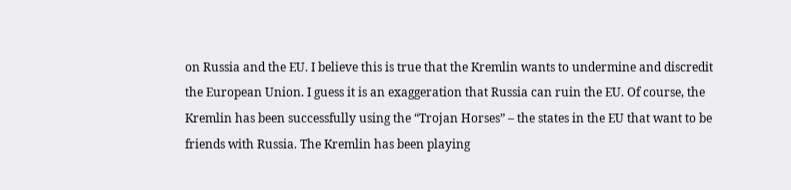on Russia and the EU. I believe this is true that the Kremlin wants to undermine and discredit the European Union. I guess it is an exaggeration that Russia can ruin the EU. Of course, the Kremlin has been successfully using the “Trojan Horses” – the states in the EU that want to be friends with Russia. The Kremlin has been playing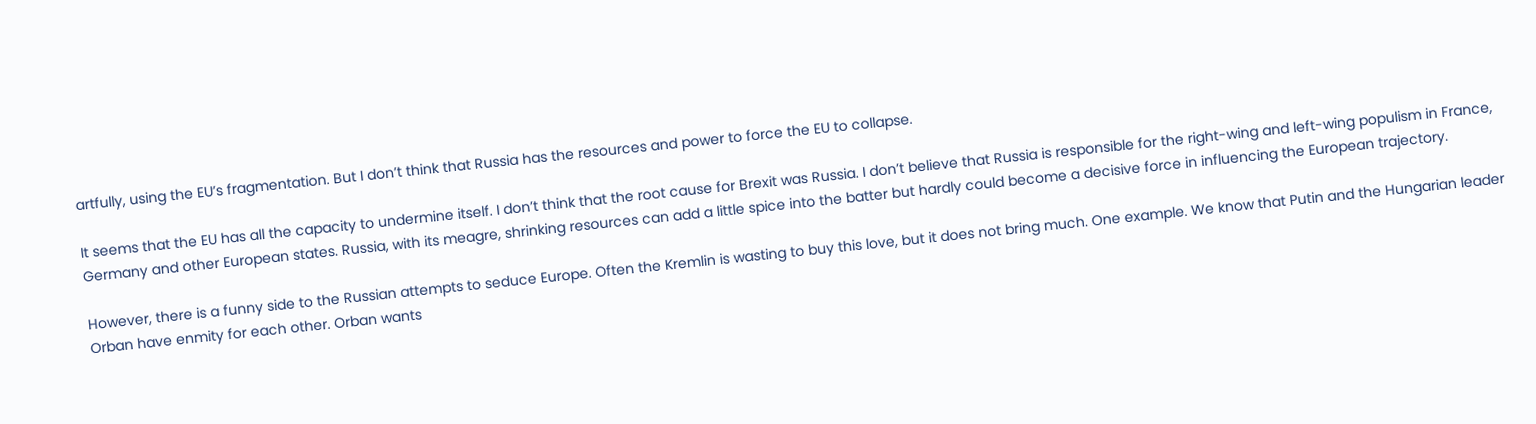artfully, using the EU’s fragmentation. But I don’t think that Russia has the resources and power to force the EU to collapse.

It seems that the EU has all the capacity to undermine itself. I don’t think that the root cause for Brexit was Russia. I don’t believe that Russia is responsible for the right-wing and left-wing populism in France, Germany and other European states. Russia, with its meagre, shrinking resources can add a little spice into the batter but hardly could become a decisive force in influencing the European trajectory.

However, there is a funny side to the Russian attempts to seduce Europe. Often the Kremlin is wasting to buy this love, but it does not bring much. One example. We know that Putin and the Hungarian leader Orban have enmity for each other. Orban wants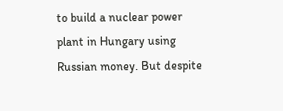to build a nuclear power plant in Hungary using Russian money. But despite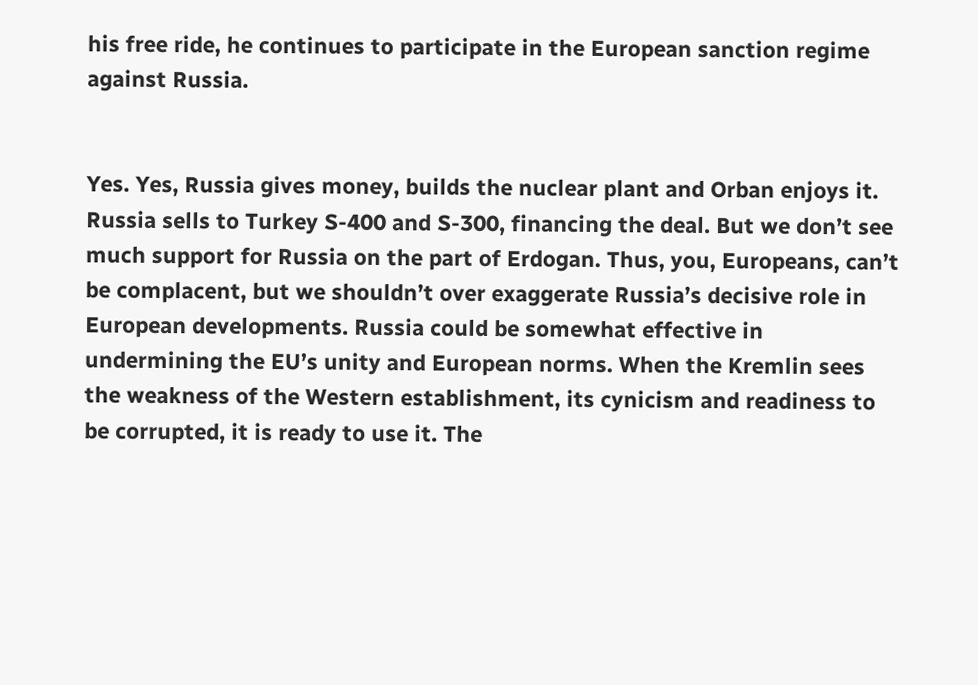his free ride, he continues to participate in the European sanction regime against Russia.


Yes. Yes, Russia gives money, builds the nuclear plant and Orban enjoys it. Russia sells to Turkey S-400 and S-300, financing the deal. But we don’t see much support for Russia on the part of Erdogan. Thus, you, Europeans, can’t be complacent, but we shouldn’t over exaggerate Russia’s decisive role in European developments. Russia could be somewhat effective in undermining the EU’s unity and European norms. When the Kremlin sees the weakness of the Western establishment, its cynicism and readiness to be corrupted, it is ready to use it. The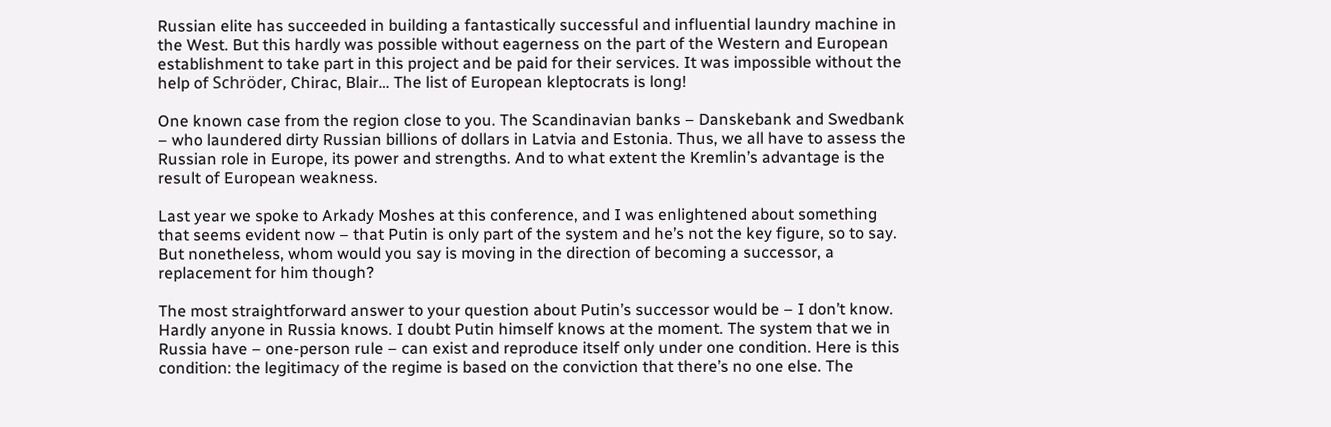Russian elite has succeeded in building a fantastically successful and influential laundry machine in the West. But this hardly was possible without eagerness on the part of the Western and European establishment to take part in this project and be paid for their services. It was impossible without the help of Schröder, Chirac, Blair… The list of European kleptocrats is long!

One known case from the region close to you. The Scandinavian banks – Danskebank and Swedbank – who laundered dirty Russian billions of dollars in Latvia and Estonia. Thus, we all have to assess the Russian role in Europe, its power and strengths. And to what extent the Kremlin’s advantage is the result of European weakness.

Last year we spoke to Arkady Moshes at this conference, and I was enlightened about something that seems evident now – that Putin is only part of the system and he’s not the key figure, so to say. But nonetheless, whom would you say is moving in the direction of becoming a successor, a replacement for him though?

The most straightforward answer to your question about Putin’s successor would be – I don’t know. Hardly anyone in Russia knows. I doubt Putin himself knows at the moment. The system that we in Russia have – one-person rule – can exist and reproduce itself only under one condition. Here is this condition: the legitimacy of the regime is based on the conviction that there’s no one else. The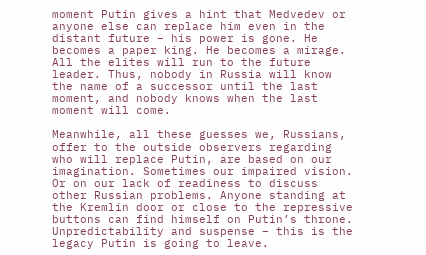moment Putin gives a hint that Medvedev or anyone else can replace him even in the distant future – his power is gone. He becomes a paper king. He becomes a mirage. All the elites will run to the future leader. Thus, nobody in Russia will know the name of a successor until the last moment, and nobody knows when the last moment will come.

Meanwhile, all these guesses we, Russians, offer to the outside observers regarding who will replace Putin, are based on our imagination. Sometimes our impaired vision. Or on our lack of readiness to discuss other Russian problems. Anyone standing at the Kremlin door or close to the repressive buttons can find himself on Putin’s throne. Unpredictability and suspense – this is the legacy Putin is going to leave.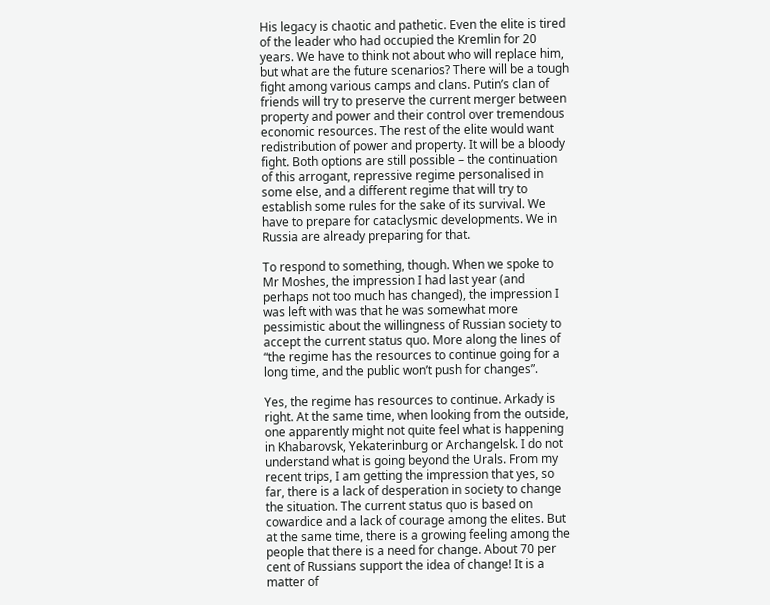His legacy is chaotic and pathetic. Even the elite is tired of the leader who had occupied the Kremlin for 20 years. We have to think not about who will replace him, but what are the future scenarios? There will be a tough fight among various camps and clans. Putin’s clan of friends will try to preserve the current merger between property and power and their control over tremendous economic resources. The rest of the elite would want redistribution of power and property. It will be a bloody fight. Both options are still possible – the continuation of this arrogant, repressive regime personalised in some else, and a different regime that will try to establish some rules for the sake of its survival. We have to prepare for cataclysmic developments. We in Russia are already preparing for that.

To respond to something, though. When we spoke to Mr Moshes, the impression I had last year (and perhaps not too much has changed), the impression I was left with was that he was somewhat more pessimistic about the willingness of Russian society to accept the current status quo. More along the lines of “the regime has the resources to continue going for a long time, and the public won’t push for changes”.

Yes, the regime has resources to continue. Arkady is right. At the same time, when looking from the outside, one apparently might not quite feel what is happening in Khabarovsk, Yekaterinburg or Archangelsk. I do not understand what is going beyond the Urals. From my recent trips, I am getting the impression that yes, so far, there is a lack of desperation in society to change the situation. The current status quo is based on cowardice and a lack of courage among the elites. But at the same time, there is a growing feeling among the people that there is a need for change. About 70 per cent of Russians support the idea of change! It is a matter of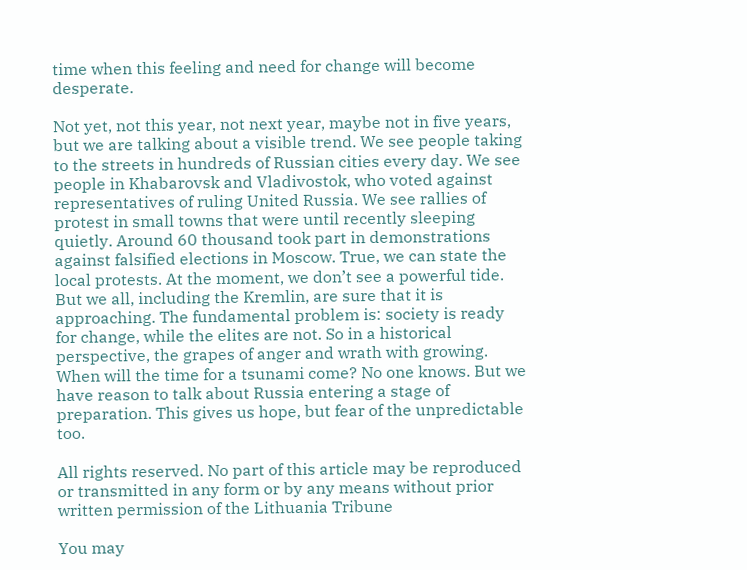time when this feeling and need for change will become desperate.

Not yet, not this year, not next year, maybe not in five years, but we are talking about a visible trend. We see people taking to the streets in hundreds of Russian cities every day. We see people in Khabarovsk and Vladivostok, who voted against representatives of ruling United Russia. We see rallies of protest in small towns that were until recently sleeping quietly. Around 60 thousand took part in demonstrations against falsified elections in Moscow. True, we can state the local protests. At the moment, we don’t see a powerful tide. But we all, including the Kremlin, are sure that it is approaching. The fundamental problem is: society is ready for change, while the elites are not. So in a historical perspective, the grapes of anger and wrath with growing. When will the time for a tsunami come? No one knows. But we have reason to talk about Russia entering a stage of preparation. This gives us hope, but fear of the unpredictable too.

All rights reserved. No part of this article may be reproduced or transmitted in any form or by any means without prior written permission of the Lithuania Tribune

You may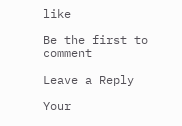like

Be the first to comment

Leave a Reply

Your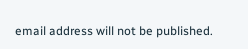email address will not be published.